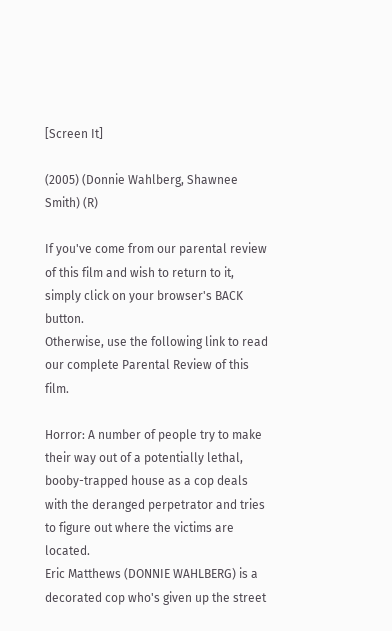[Screen It]

(2005) (Donnie Wahlberg, Shawnee Smith) (R)

If you've come from our parental review of this film and wish to return to it, simply click on your browser's BACK button.
Otherwise, use the following link to read our complete Parental Review of this film.

Horror: A number of people try to make their way out of a potentially lethal, booby-trapped house as a cop deals with the deranged perpetrator and tries to figure out where the victims are located.
Eric Matthews (DONNIE WAHLBERG) is a decorated cop who's given up the street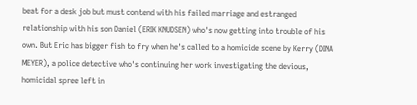beat for a desk job but must contend with his failed marriage and estranged relationship with his son Daniel (ERIK KNUDSEN) who's now getting into trouble of his own. But Eric has bigger fish to fry when he's called to a homicide scene by Kerry (DINA MEYER), a police detective who's continuing her work investigating the devious, homicidal spree left in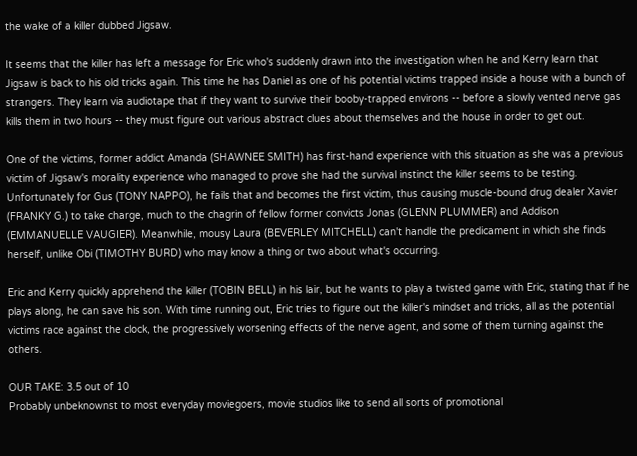the wake of a killer dubbed Jigsaw.

It seems that the killer has left a message for Eric who's suddenly drawn into the investigation when he and Kerry learn that Jigsaw is back to his old tricks again. This time he has Daniel as one of his potential victims trapped inside a house with a bunch of strangers. They learn via audiotape that if they want to survive their booby-trapped environs -- before a slowly vented nerve gas kills them in two hours -- they must figure out various abstract clues about themselves and the house in order to get out.

One of the victims, former addict Amanda (SHAWNEE SMITH) has first-hand experience with this situation as she was a previous victim of Jigsaw's morality experience who managed to prove she had the survival instinct the killer seems to be testing. Unfortunately for Gus (TONY NAPPO), he fails that and becomes the first victim, thus causing muscle-bound drug dealer Xavier (FRANKY G.) to take charge, much to the chagrin of fellow former convicts Jonas (GLENN PLUMMER) and Addison (EMMANUELLE VAUGIER). Meanwhile, mousy Laura (BEVERLEY MITCHELL) can't handle the predicament in which she finds herself, unlike Obi (TIMOTHY BURD) who may know a thing or two about what's occurring.

Eric and Kerry quickly apprehend the killer (TOBIN BELL) in his lair, but he wants to play a twisted game with Eric, stating that if he plays along, he can save his son. With time running out, Eric tries to figure out the killer's mindset and tricks, all as the potential victims race against the clock, the progressively worsening effects of the nerve agent, and some of them turning against the others.

OUR TAKE: 3.5 out of 10
Probably unbeknownst to most everyday moviegoers, movie studios like to send all sorts of promotional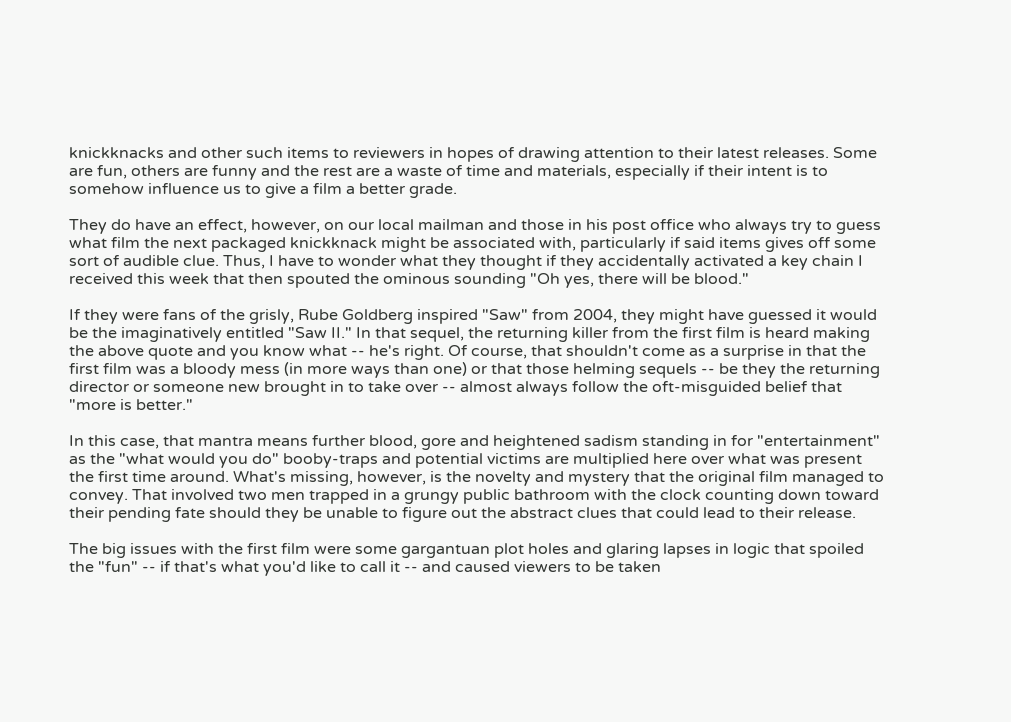knickknacks and other such items to reviewers in hopes of drawing attention to their latest releases. Some are fun, others are funny and the rest are a waste of time and materials, especially if their intent is to somehow influence us to give a film a better grade.

They do have an effect, however, on our local mailman and those in his post office who always try to guess what film the next packaged knickknack might be associated with, particularly if said items gives off some sort of audible clue. Thus, I have to wonder what they thought if they accidentally activated a key chain I received this week that then spouted the ominous sounding "Oh yes, there will be blood."

If they were fans of the grisly, Rube Goldberg inspired "Saw" from 2004, they might have guessed it would be the imaginatively entitled "Saw II." In that sequel, the returning killer from the first film is heard making the above quote and you know what -- he's right. Of course, that shouldn't come as a surprise in that the first film was a bloody mess (in more ways than one) or that those helming sequels -- be they the returning director or someone new brought in to take over -- almost always follow the oft-misguided belief that "more is better."

In this case, that mantra means further blood, gore and heightened sadism standing in for "entertainment" as the "what would you do" booby-traps and potential victims are multiplied here over what was present the first time around. What's missing, however, is the novelty and mystery that the original film managed to convey. That involved two men trapped in a grungy public bathroom with the clock counting down toward their pending fate should they be unable to figure out the abstract clues that could lead to their release.

The big issues with the first film were some gargantuan plot holes and glaring lapses in logic that spoiled the "fun" -- if that's what you'd like to call it -- and caused viewers to be taken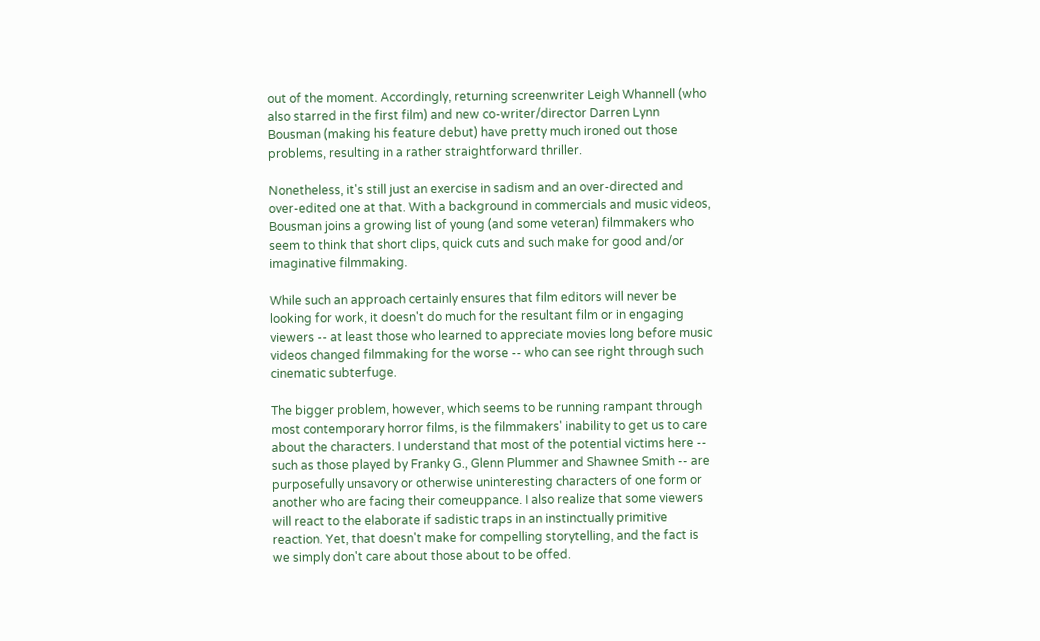out of the moment. Accordingly, returning screenwriter Leigh Whannell (who also starred in the first film) and new co-writer/director Darren Lynn Bousman (making his feature debut) have pretty much ironed out those problems, resulting in a rather straightforward thriller.

Nonetheless, it's still just an exercise in sadism and an over-directed and over-edited one at that. With a background in commercials and music videos, Bousman joins a growing list of young (and some veteran) filmmakers who seem to think that short clips, quick cuts and such make for good and/or imaginative filmmaking.

While such an approach certainly ensures that film editors will never be looking for work, it doesn't do much for the resultant film or in engaging viewers -- at least those who learned to appreciate movies long before music videos changed filmmaking for the worse -- who can see right through such cinematic subterfuge.

The bigger problem, however, which seems to be running rampant through most contemporary horror films, is the filmmakers' inability to get us to care about the characters. I understand that most of the potential victims here -- such as those played by Franky G., Glenn Plummer and Shawnee Smith -- are purposefully unsavory or otherwise uninteresting characters of one form or another who are facing their comeuppance. I also realize that some viewers will react to the elaborate if sadistic traps in an instinctually primitive reaction. Yet, that doesn't make for compelling storytelling, and the fact is we simply don't care about those about to be offed.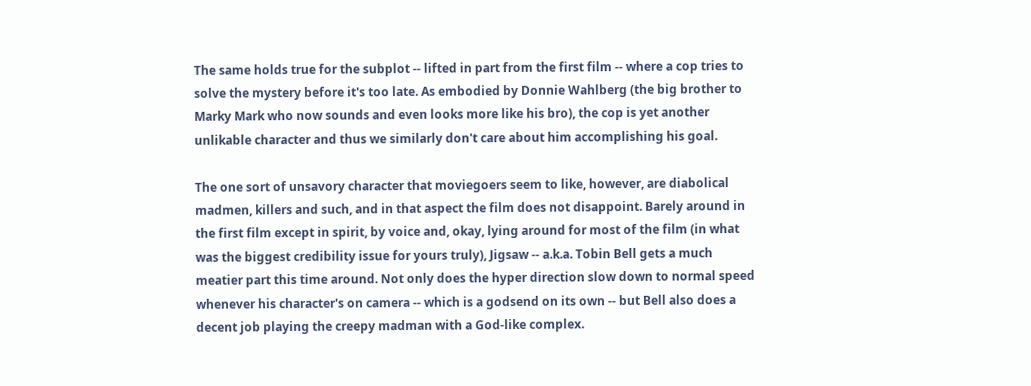The same holds true for the subplot -- lifted in part from the first film -- where a cop tries to solve the mystery before it's too late. As embodied by Donnie Wahlberg (the big brother to Marky Mark who now sounds and even looks more like his bro), the cop is yet another unlikable character and thus we similarly don't care about him accomplishing his goal.

The one sort of unsavory character that moviegoers seem to like, however, are diabolical madmen, killers and such, and in that aspect the film does not disappoint. Barely around in the first film except in spirit, by voice and, okay, lying around for most of the film (in what was the biggest credibility issue for yours truly), Jigsaw -- a.k.a. Tobin Bell gets a much meatier part this time around. Not only does the hyper direction slow down to normal speed whenever his character's on camera -- which is a godsend on its own -- but Bell also does a decent job playing the creepy madman with a God-like complex.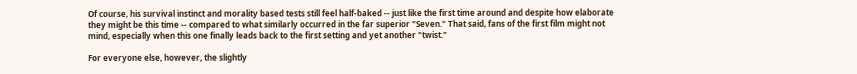Of course, his survival instinct and morality based tests still feel half-baked -- just like the first time around and despite how elaborate they might be this time -- compared to what similarly occurred in the far superior "Seven." That said, fans of the first film might not mind, especially when this one finally leads back to the first setting and yet another "twist."

For everyone else, however, the slightly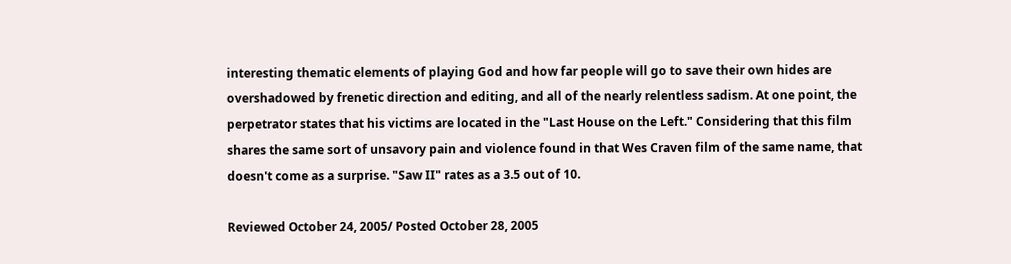interesting thematic elements of playing God and how far people will go to save their own hides are overshadowed by frenetic direction and editing, and all of the nearly relentless sadism. At one point, the perpetrator states that his victims are located in the "Last House on the Left." Considering that this film shares the same sort of unsavory pain and violence found in that Wes Craven film of the same name, that doesn't come as a surprise. "Saw II" rates as a 3.5 out of 10.

Reviewed October 24, 2005/ Posted October 28, 2005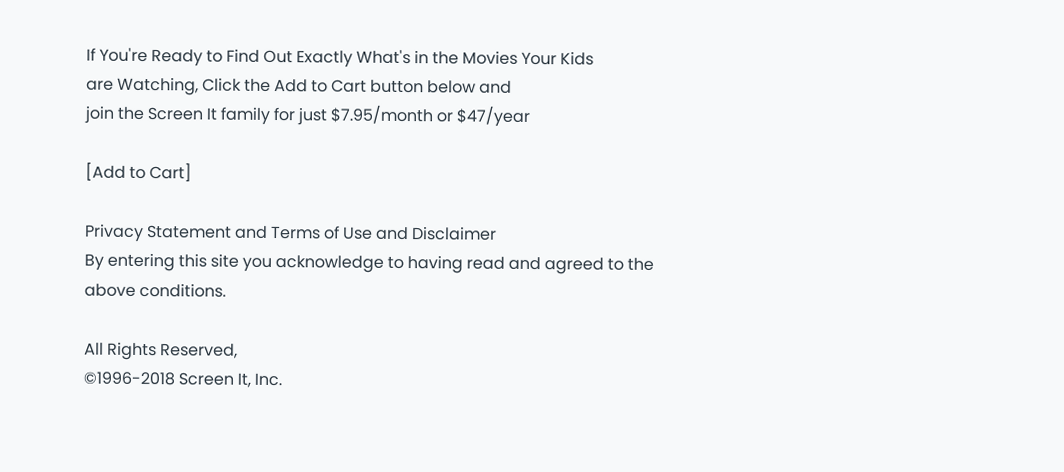If You're Ready to Find Out Exactly What's in the Movies Your Kids
are Watching, Click the Add to Cart button below and
join the Screen It family for just $7.95/month or $47/year

[Add to Cart]

Privacy Statement and Terms of Use and Disclaimer
By entering this site you acknowledge to having read and agreed to the above conditions.

All Rights Reserved,
©1996-2018 Screen It, Inc.